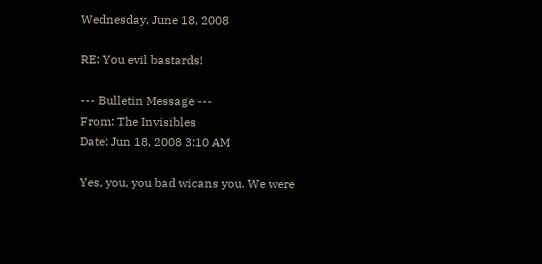Wednesday, June 18, 2008

RE: You evil bastards!

--- Bulletin Message ---
From: The Invisibles
Date: Jun 18, 2008 3:10 AM

Yes, you, you bad wicans you. We were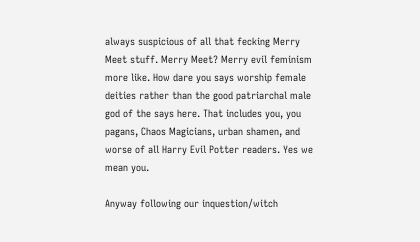always suspicious of all that fecking Merry Meet stuff. Merry Meet? Merry evil feminism more like. How dare you says worship female deities rather than the good patriarchal male god of the says here. That includes you, you pagans, Chaos Magicians, urban shamen, and worse of all Harry Evil Potter readers. Yes we mean you.

Anyway following our inquestion/witch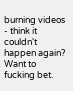burning videos - think it couldn't happen again? Want to fucking bet.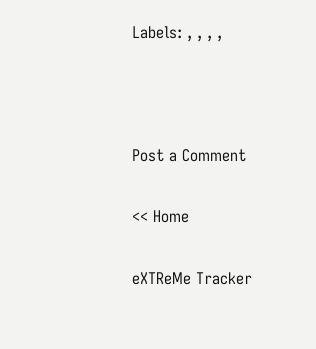Labels: , , , ,



Post a Comment

<< Home

eXTReMe Tracker